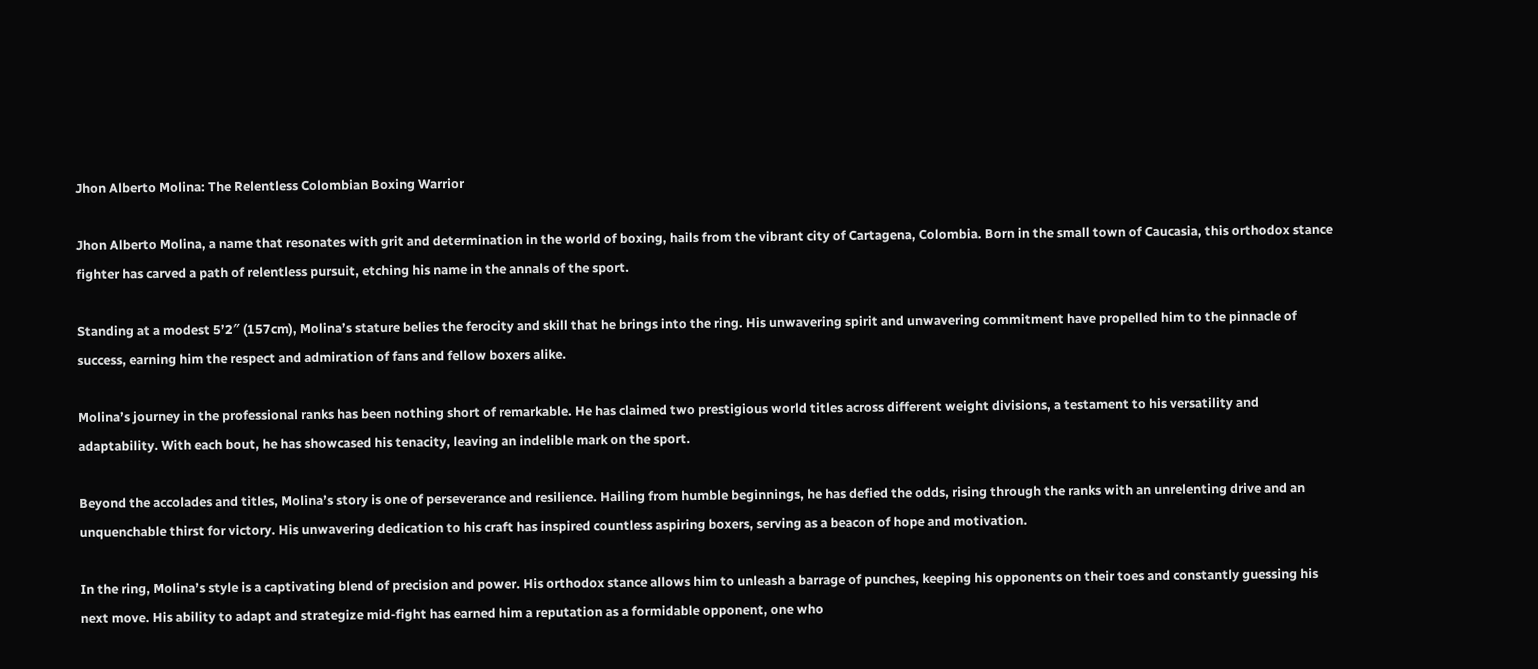Jhon Alberto Molina: The Relentless Colombian Boxing Warrior

Jhon Alberto Molina, a name that resonates with grit and determination in the world of boxing, hails from the vibrant city of Cartagena, Colombia. Born in the small town of Caucasia, this orthodox stance fighter has carved a path of relentless pursuit, etching his name in the annals of the sport.

Standing at a modest 5’2″ (157cm), Molina’s stature belies the ferocity and skill that he brings into the ring. His unwavering spirit and unwavering commitment have propelled him to the pinnacle of success, earning him the respect and admiration of fans and fellow boxers alike.

Molina’s journey in the professional ranks has been nothing short of remarkable. He has claimed two prestigious world titles across different weight divisions, a testament to his versatility and adaptability. With each bout, he has showcased his tenacity, leaving an indelible mark on the sport.

Beyond the accolades and titles, Molina’s story is one of perseverance and resilience. Hailing from humble beginnings, he has defied the odds, rising through the ranks with an unrelenting drive and an unquenchable thirst for victory. His unwavering dedication to his craft has inspired countless aspiring boxers, serving as a beacon of hope and motivation.

In the ring, Molina’s style is a captivating blend of precision and power. His orthodox stance allows him to unleash a barrage of punches, keeping his opponents on their toes and constantly guessing his next move. His ability to adapt and strategize mid-fight has earned him a reputation as a formidable opponent, one who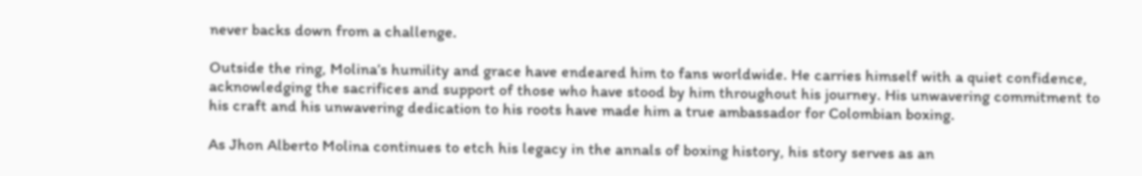never backs down from a challenge.

Outside the ring, Molina’s humility and grace have endeared him to fans worldwide. He carries himself with a quiet confidence, acknowledging the sacrifices and support of those who have stood by him throughout his journey. His unwavering commitment to his craft and his unwavering dedication to his roots have made him a true ambassador for Colombian boxing.

As Jhon Alberto Molina continues to etch his legacy in the annals of boxing history, his story serves as an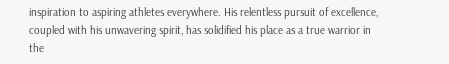inspiration to aspiring athletes everywhere. His relentless pursuit of excellence, coupled with his unwavering spirit, has solidified his place as a true warrior in the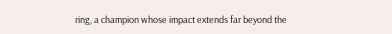ring, a champion whose impact extends far beyond the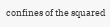confines of the squared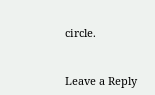circle.


Leave a Reply